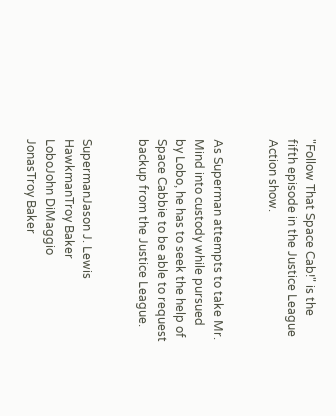"Follow That Space Cab!" is the fifth episode in the Justice League Action show.


As Superman attempts to take Mr. Mind into custody while pursued by Lobo, he has to seek the help of Space Cabbie to be able to request backup from the Justice League.


SupermanJason J. Lewis
HawkmanTroy Baker
LoboJohn DiMaggio
JonasTroy Baker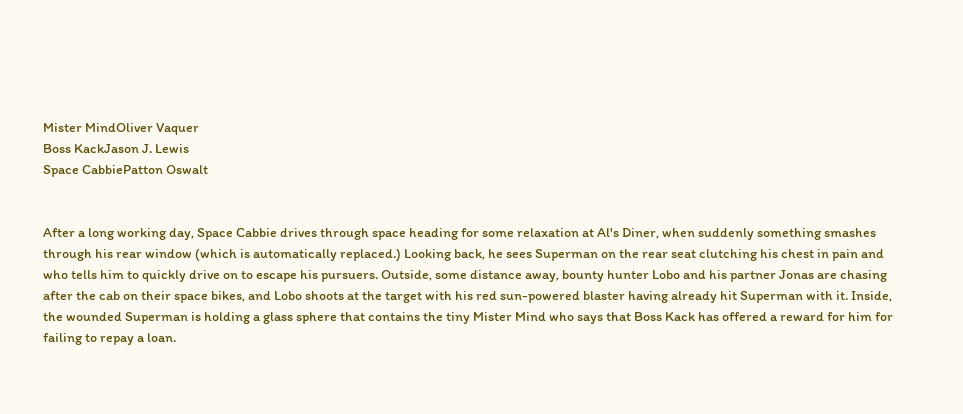Mister MindOliver Vaquer
Boss KackJason J. Lewis
Space CabbiePatton Oswalt


After a long working day, Space Cabbie drives through space heading for some relaxation at Al's Diner, when suddenly something smashes through his rear window (which is automatically replaced.) Looking back, he sees Superman on the rear seat clutching his chest in pain and who tells him to quickly drive on to escape his pursuers. Outside, some distance away, bounty hunter Lobo and his partner Jonas are chasing after the cab on their space bikes, and Lobo shoots at the target with his red sun-powered blaster having already hit Superman with it. Inside, the wounded Superman is holding a glass sphere that contains the tiny Mister Mind who says that Boss Kack has offered a reward for him for failing to repay a loan.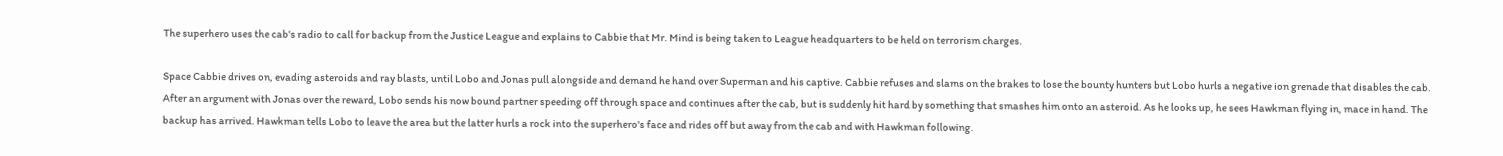The superhero uses the cab's radio to call for backup from the Justice League and explains to Cabbie that Mr. Mind is being taken to League headquarters to be held on terrorism charges.

Space Cabbie drives on, evading asteroids and ray blasts, until Lobo and Jonas pull alongside and demand he hand over Superman and his captive. Cabbie refuses and slams on the brakes to lose the bounty hunters but Lobo hurls a negative ion grenade that disables the cab. After an argument with Jonas over the reward, Lobo sends his now bound partner speeding off through space and continues after the cab, but is suddenly hit hard by something that smashes him onto an asteroid. As he looks up, he sees Hawkman flying in, mace in hand. The backup has arrived. Hawkman tells Lobo to leave the area but the latter hurls a rock into the superhero's face and rides off but away from the cab and with Hawkman following.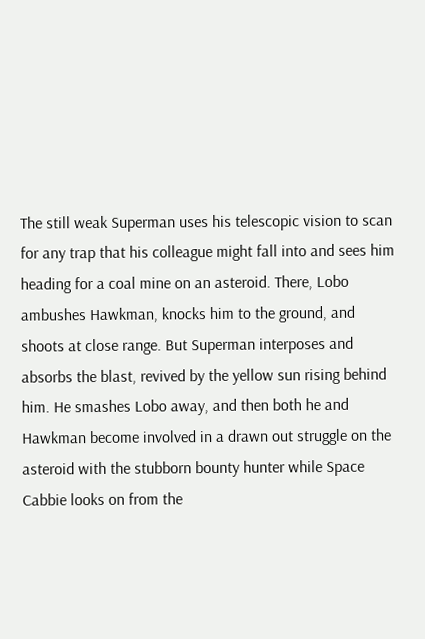The still weak Superman uses his telescopic vision to scan for any trap that his colleague might fall into and sees him heading for a coal mine on an asteroid. There, Lobo ambushes Hawkman, knocks him to the ground, and shoots at close range. But Superman interposes and absorbs the blast, revived by the yellow sun rising behind him. He smashes Lobo away, and then both he and Hawkman become involved in a drawn out struggle on the asteroid with the stubborn bounty hunter while Space Cabbie looks on from the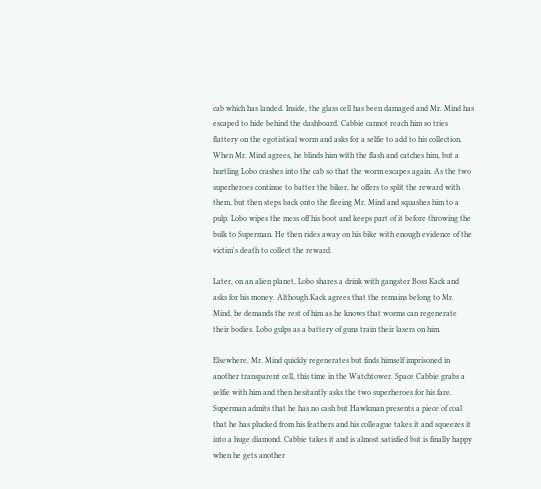cab which has landed. Inside, the glass cell has been damaged and Mr. Mind has escaped to hide behind the dashboard. Cabbie cannot reach him so tries flattery on the egotistical worm and asks for a selfie to add to his collection. When Mr. Mind agrees, he blinds him with the flash and catches him, but a hurtling Lobo crashes into the cab so that the worm escapes again. As the two superheroes continue to batter the biker, he offers to split the reward with them, but then steps back onto the fleeing Mr. Mind and squashes him to a pulp. Lobo wipes the mess off his boot and keeps part of it before throwing the bulk to Superman. He then rides away on his bike with enough evidence of the victim's death to collect the reward.

Later, on an alien planet, Lobo shares a drink with gangster Boss Kack and asks for his money. Although Kack agrees that the remains belong to Mr. Mind, he demands the rest of him as he knows that worms can regenerate their bodies. Lobo gulps as a battery of guns train their lasers on him.

Elsewhere, Mr. Mind quickly regenerates but finds himself imprisoned in another transparent cell, this time in the Watchtower. Space Cabbie grabs a selfie with him and then hesitantly asks the two superheroes for his fare. Superman admits that he has no cash but Hawkman presents a piece of coal that he has plucked from his feathers and his colleague takes it and squeezes it into a huge diamond. Cabbie takes it and is almost satisfied but is finally happy when he gets another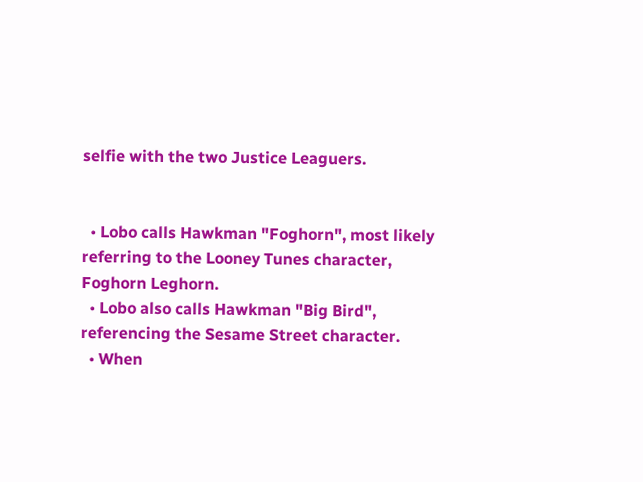selfie with the two Justice Leaguers.


  • Lobo calls Hawkman "Foghorn", most likely referring to the Looney Tunes character, Foghorn Leghorn.
  • Lobo also calls Hawkman "Big Bird", referencing the Sesame Street character.
  • When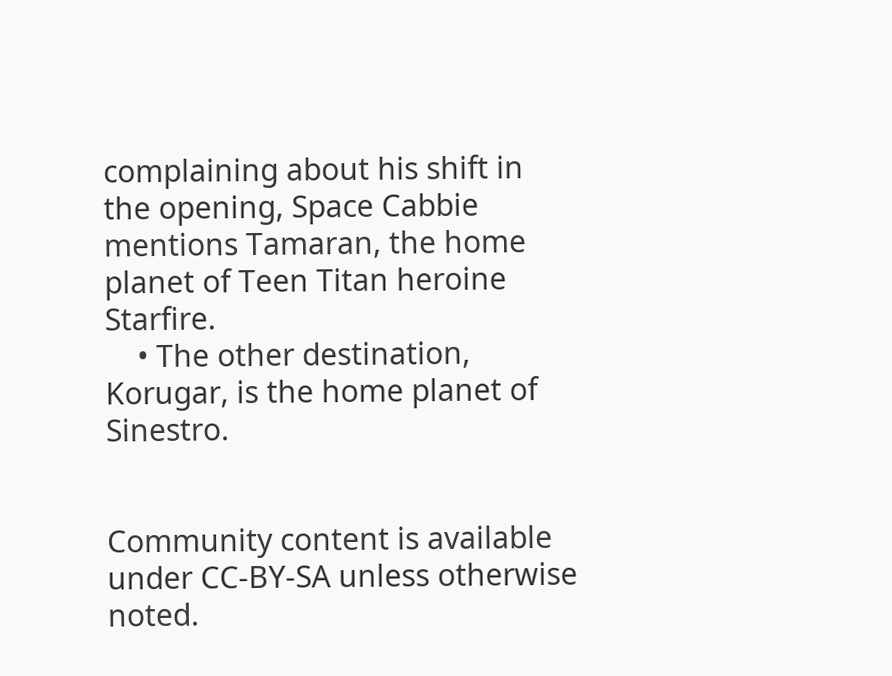complaining about his shift in the opening, Space Cabbie mentions Tamaran, the home planet of Teen Titan heroine Starfire.
    • The other destination, Korugar, is the home planet of Sinestro.


Community content is available under CC-BY-SA unless otherwise noted.